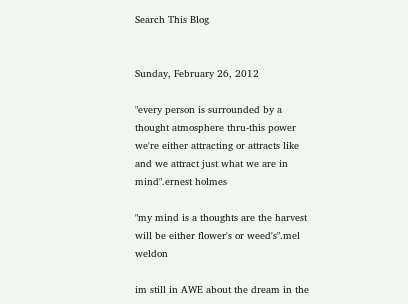Search This Blog


Sunday, February 26, 2012

"every person is surrounded by a thought atmosphere thru-this power we're either attracting or attracts like and we attract just what we are in mind".ernest holmes

"my mind is a thoughts are the harvest will be either flower's or weed's".mel weldon

im still in AWE about the dream in the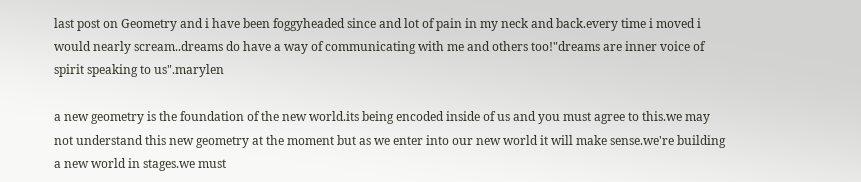last post on Geometry and i have been foggyheaded since and lot of pain in my neck and back.every time i moved i would nearly scream..dreams do have a way of communicating with me and others too!"dreams are inner voice of spirit speaking to us".marylen

a new geometry is the foundation of the new world.its being encoded inside of us and you must agree to this.we may not understand this new geometry at the moment but as we enter into our new world it will make sense.we're building a new world in stages.we must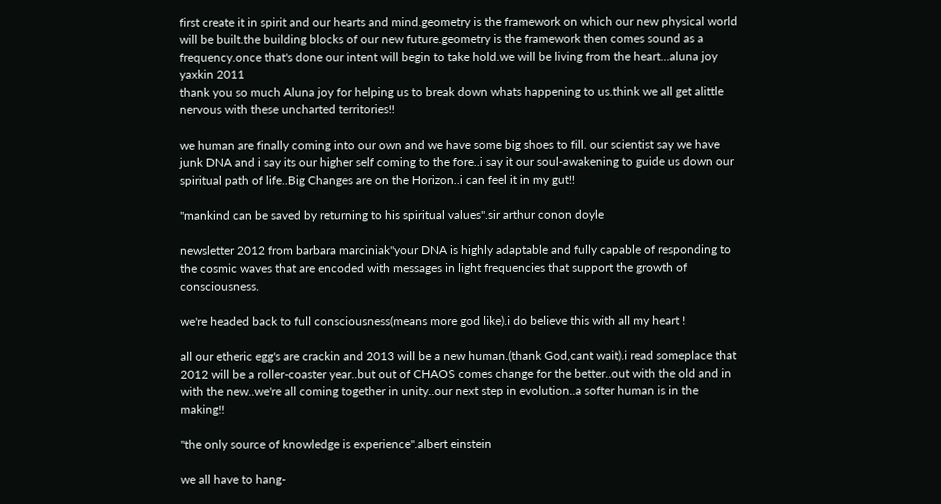first create it in spirit and our hearts and mind.geometry is the framework on which our new physical world will be built.the building blocks of our new future.geometry is the framework then comes sound as a frequency.once that's done our intent will begin to take hold.we will be living from the heart...aluna joy yaxkin 2011
thank you so much Aluna joy for helping us to break down whats happening to us.think we all get alittle nervous with these uncharted territories!!

we human are finally coming into our own and we have some big shoes to fill. our scientist say we have junk DNA and i say its our higher self coming to the fore..i say it our soul-awakening to guide us down our spiritual path of life..Big Changes are on the Horizon..i can feel it in my gut!!

"mankind can be saved by returning to his spiritual values".sir arthur conon doyle

newsletter 2012 from barbara marciniak"your DNA is highly adaptable and fully capable of responding to the cosmic waves that are encoded with messages in light frequencies that support the growth of consciousness.

we're headed back to full consciousness(means more god like).i do believe this with all my heart !

all our etheric egg's are crackin and 2013 will be a new human.(thank God,cant wait).i read someplace that 2012 will be a roller-coaster year..but out of CHAOS comes change for the better..out with the old and in with the new..we're all coming together in unity..our next step in evolution..a softer human is in the making!!

"the only source of knowledge is experience".albert einstein

we all have to hang-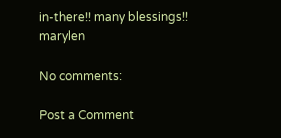in-there!! many blessings!! marylen

No comments:

Post a Comment